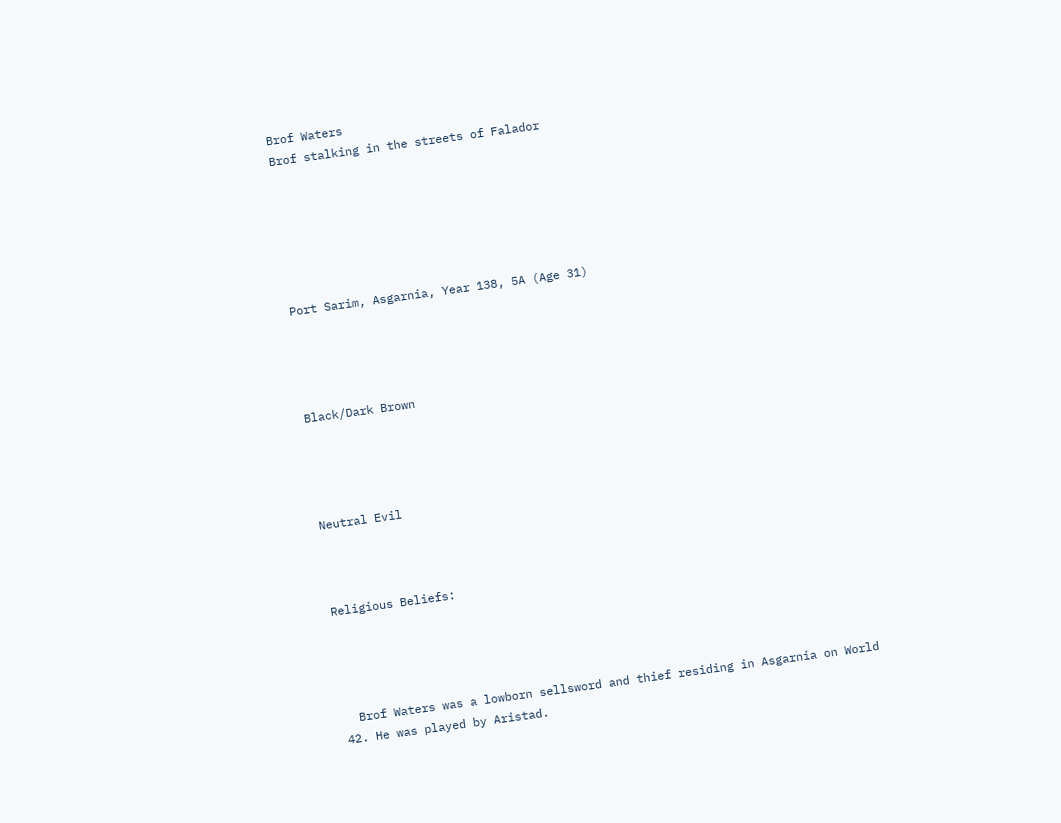Brof Waters
Brof stalking in the streets of Falador






Port Sarim, Asgarnia, Year 138, 5A (Age 31)




Black/Dark Brown




Neutral Evil



Religious Beliefs:




  Brof Waters was a lowborn sellsword and thief residing in Asgarnia on World 42. He was played by Aristad.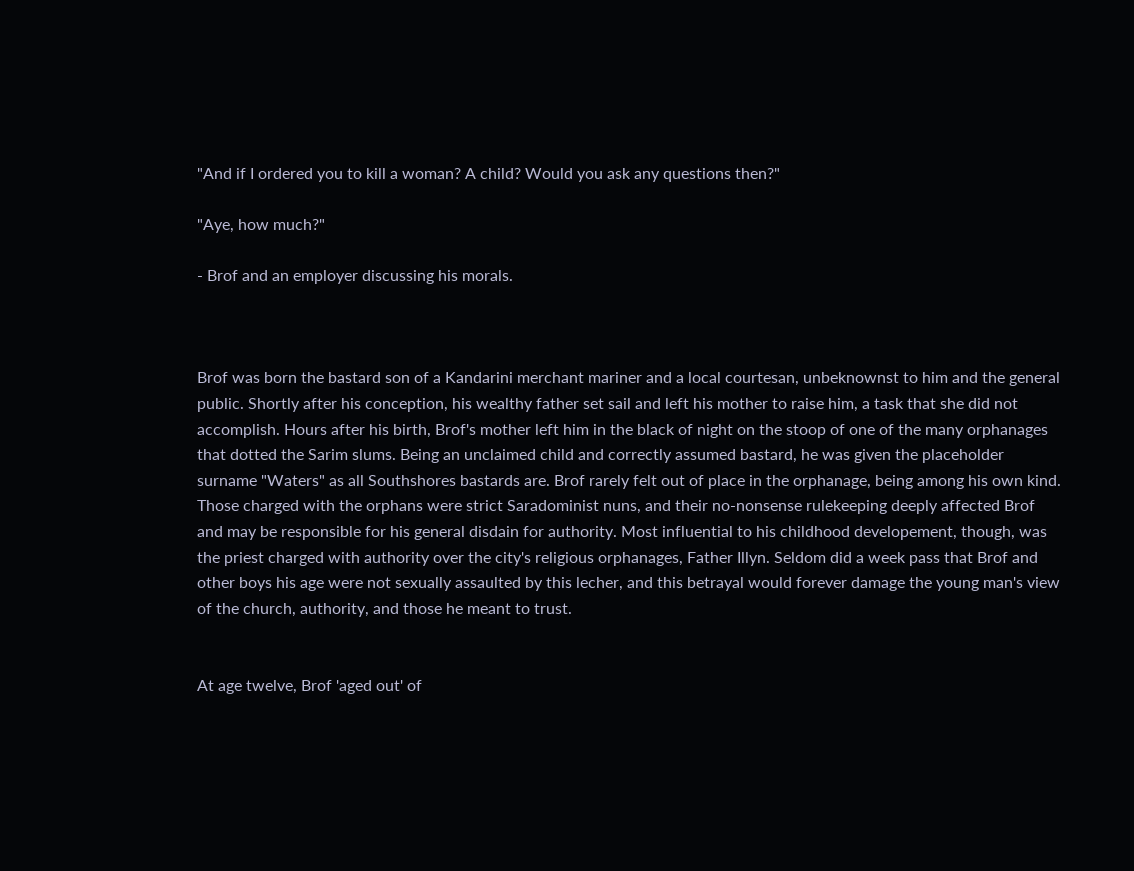"And if I ordered you to kill a woman? A child? Would you ask any questions then?"

"Aye, how much?"

- Brof and an employer discussing his morals.



Brof was born the bastard son of a Kandarini merchant mariner and a local courtesan, unbeknownst to him and the general public. Shortly after his conception, his wealthy father set sail and left his mother to raise him, a task that she did not accomplish. Hours after his birth, Brof's mother left him in the black of night on the stoop of one of the many orphanages that dotted the Sarim slums. Being an unclaimed child and correctly assumed bastard, he was given the placeholder surname "Waters" as all Southshores bastards are. Brof rarely felt out of place in the orphanage, being among his own kind. Those charged with the orphans were strict Saradominist nuns, and their no-nonsense rulekeeping deeply affected Brof and may be responsible for his general disdain for authority. Most influential to his childhood developement, though, was the priest charged with authority over the city's religious orphanages, Father Illyn. Seldom did a week pass that Brof and other boys his age were not sexually assaulted by this lecher, and this betrayal would forever damage the young man's view of the church, authority, and those he meant to trust.


At age twelve, Brof 'aged out' of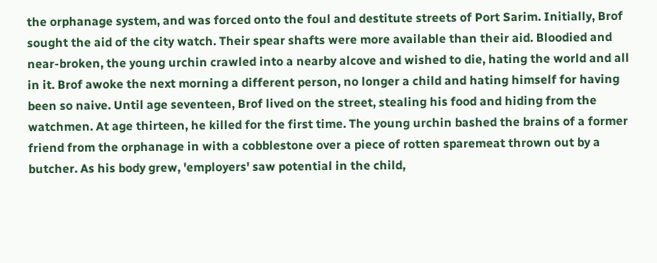the orphanage system, and was forced onto the foul and destitute streets of Port Sarim. Initially, Brof sought the aid of the city watch. Their spear shafts were more available than their aid. Bloodied and near-broken, the young urchin crawled into a nearby alcove and wished to die, hating the world and all in it. Brof awoke the next morning a different person, no longer a child and hating himself for having been so naive. Until age seventeen, Brof lived on the street, stealing his food and hiding from the watchmen. At age thirteen, he killed for the first time. The young urchin bashed the brains of a former friend from the orphanage in with a cobblestone over a piece of rotten sparemeat thrown out by a butcher. As his body grew, 'employers' saw potential in the child,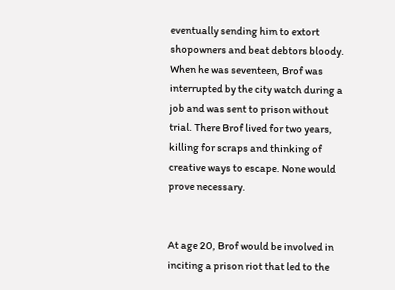eventually sending him to extort shopowners and beat debtors bloody. When he was seventeen, Brof was interrupted by the city watch during a job and was sent to prison without trial. There Brof lived for two years, killing for scraps and thinking of creative ways to escape. None would prove necessary.


At age 20, Brof would be involved in inciting a prison riot that led to the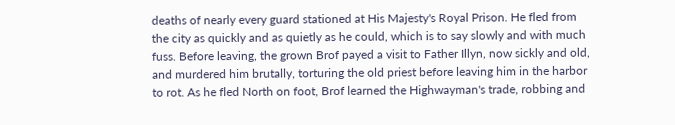deaths of nearly every guard stationed at His Majesty's Royal Prison. He fled from the city as quickly and as quietly as he could, which is to say slowly and with much fuss. Before leaving, the grown Brof payed a visit to Father Illyn, now sickly and old, and murdered him brutally, torturing the old priest before leaving him in the harbor to rot. As he fled North on foot, Brof learned the Highwayman's trade, robbing and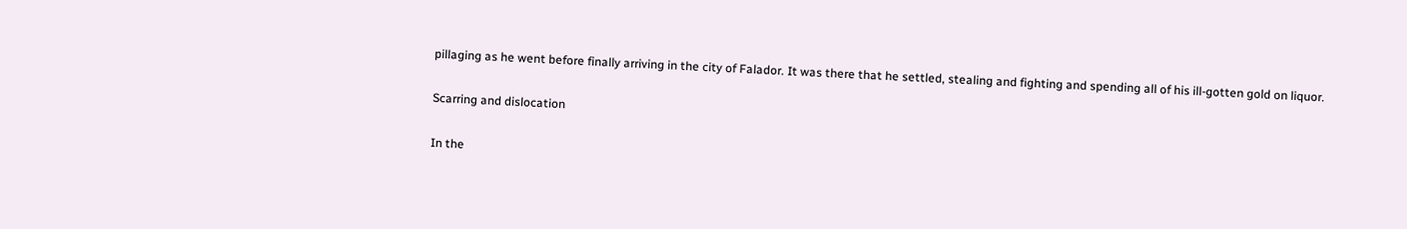pillaging as he went before finally arriving in the city of Falador. It was there that he settled, stealing and fighting and spending all of his ill-gotten gold on liquor.

Scarring and dislocation

In the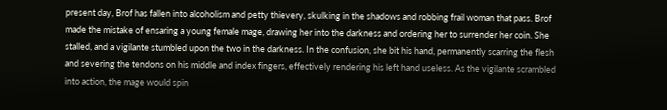present day, Brof has fallen into alcoholism and petty thievery, skulking in the shadows and robbing frail woman that pass. Brof made the mistake of ensaring a young female mage, drawing her into the darkness and ordering her to surrender her coin. She stalled, and a vigilante stumbled upon the two in the darkness. In the confusion, she bit his hand, permanently scarring the flesh and severing the tendons on his middle and index fingers, effectively rendering his left hand useless. As the vigilante scrambled into action, the mage would spin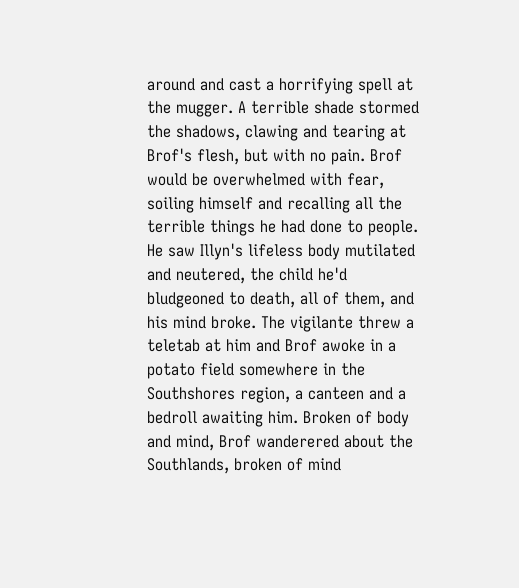around and cast a horrifying spell at the mugger. A terrible shade stormed the shadows, clawing and tearing at Brof's flesh, but with no pain. Brof would be overwhelmed with fear, soiling himself and recalling all the terrible things he had done to people. He saw Illyn's lifeless body mutilated and neutered, the child he'd bludgeoned to death, all of them, and his mind broke. The vigilante threw a teletab at him and Brof awoke in a potato field somewhere in the Southshores region, a canteen and a bedroll awaiting him. Broken of body and mind, Brof wanderered about the Southlands, broken of mind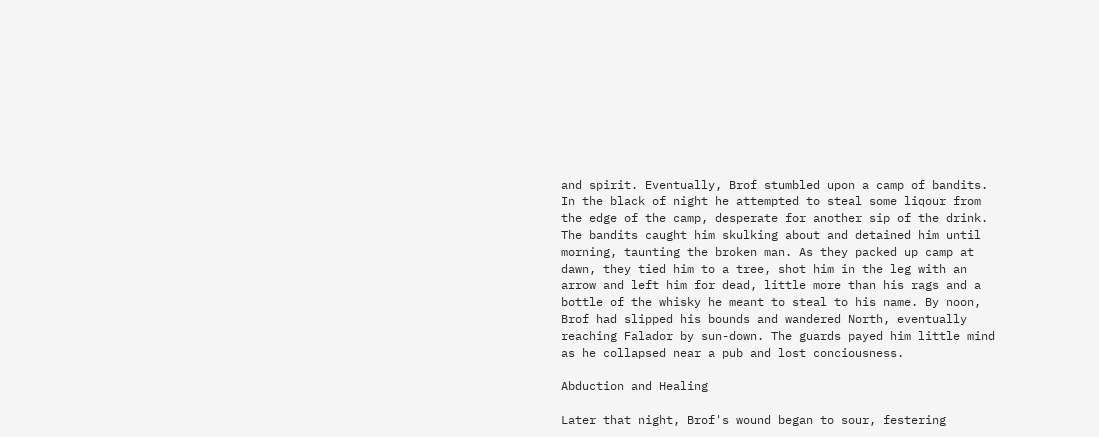and spirit. Eventually, Brof stumbled upon a camp of bandits. In the black of night he attempted to steal some liqour from the edge of the camp, desperate for another sip of the drink. The bandits caught him skulking about and detained him until morning, taunting the broken man. As they packed up camp at dawn, they tied him to a tree, shot him in the leg with an arrow and left him for dead, little more than his rags and a bottle of the whisky he meant to steal to his name. By noon, Brof had slipped his bounds and wandered North, eventually reaching Falador by sun-down. The guards payed him little mind as he collapsed near a pub and lost conciousness.

Abduction and Healing

Later that night, Brof's wound began to sour, festering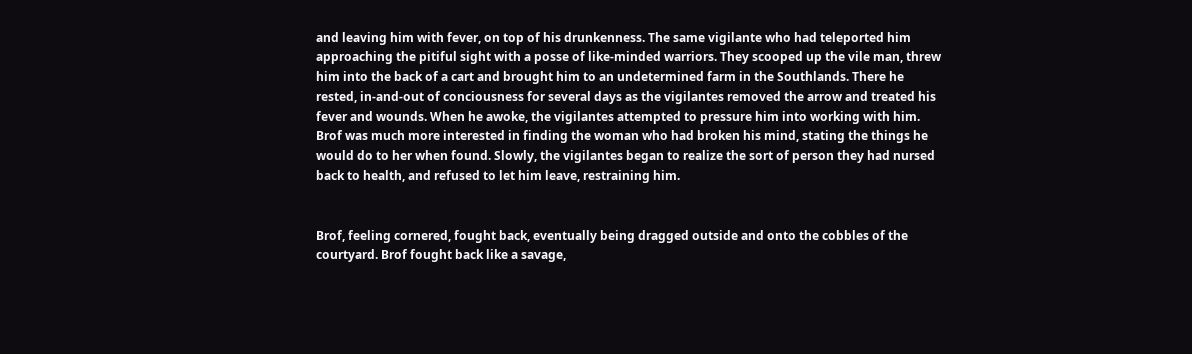and leaving him with fever, on top of his drunkenness. The same vigilante who had teleported him approaching the pitiful sight with a posse of like-minded warriors. They scooped up the vile man, threw him into the back of a cart and brought him to an undetermined farm in the Southlands. There he rested, in-and-out of conciousness for several days as the vigilantes removed the arrow and treated his fever and wounds. When he awoke, the vigilantes attempted to pressure him into working with him. Brof was much more interested in finding the woman who had broken his mind, stating the things he would do to her when found. Slowly, the vigilantes began to realize the sort of person they had nursed back to health, and refused to let him leave, restraining him.


Brof, feeling cornered, fought back, eventually being dragged outside and onto the cobbles of the courtyard. Brof fought back like a savage,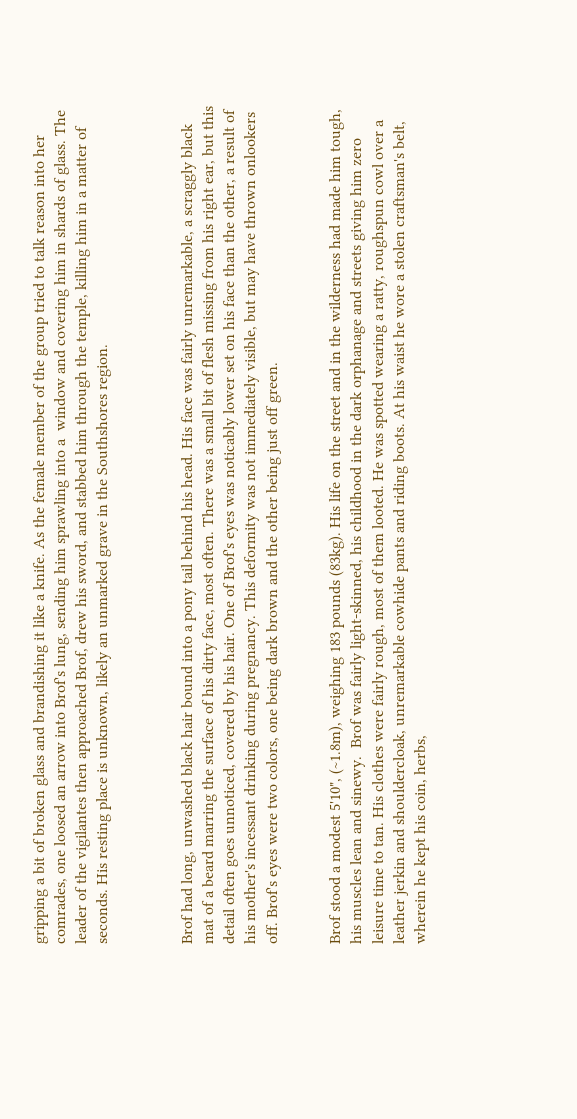gripping a bit of broken glass and brandishing it like a knife. As the female member of the group tried to talk reason into her comrades, one loosed an arrow into Brof's lung, sending him sprawling into a  window and covering him in shards of glass. The leader of the vigilantes then approached Brof, drew his sword, and stabbed him through the temple, killing him in a matter of seconds. His resting place is unknown, likely an unmarked grave in the Southshores region.



Brof had long, unwashed black hair bound into a pony tail behind his head. His face was fairly unremarkable, a scraggly black mat of a beard marring the surface of his dirty face, most often. There was a small bit of flesh missing from his right ear, but this detail often goes unnoticed, covered by his hair. One of Brof's eyes was noticably lower set on his face than the other, a result of his mother's incessant drinking during pregnancy. This deformity was not immediately visible, but may have thrown onlookers off. Brof's eyes were two colors, one being dark brown and the other being just off green.


Brof stood a modest 5'10", (~1.8m), weighing 183 pounds (83kg). His life on the street and in the wilderness had made him tough, his muscles lean and sinewy.  Brof was fairly light-skinned, his childhood in the dark orphanage and streets giving him zero leisure time to tan. His clothes were fairly rough, most of them looted. He was spotted wearing a ratty, roughspun cowl over a leather jerkin and shouldercloak, unremarkable cowhide pants and riding boots. At his waist he wore a stolen craftsman's belt, wherein he kept his coin, herbs,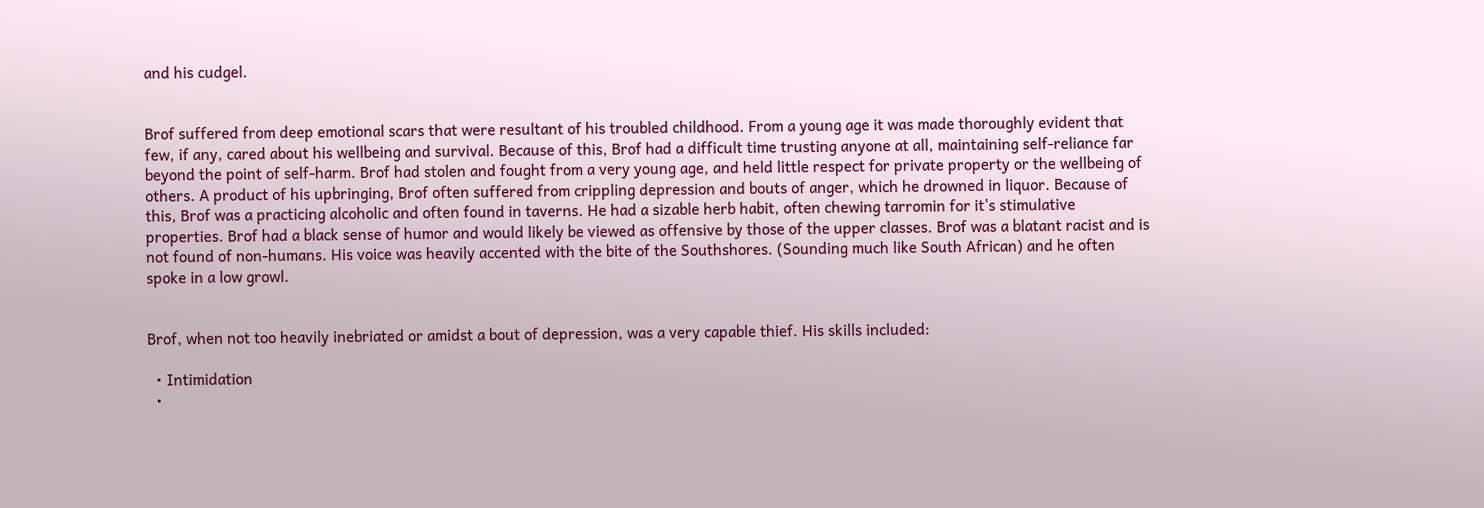and his cudgel.


Brof suffered from deep emotional scars that were resultant of his troubled childhood. From a young age it was made thoroughly evident that few, if any, cared about his wellbeing and survival. Because of this, Brof had a difficult time trusting anyone at all, maintaining self-reliance far beyond the point of self-harm. Brof had stolen and fought from a very young age, and held little respect for private property or the wellbeing of others. A product of his upbringing, Brof often suffered from crippling depression and bouts of anger, which he drowned in liquor. Because of this, Brof was a practicing alcoholic and often found in taverns. He had a sizable herb habit, often chewing tarromin for it's stimulative properties. Brof had a black sense of humor and would likely be viewed as offensive by those of the upper classes. Brof was a blatant racist and is not found of non-humans. His voice was heavily accented with the bite of the Southshores. (Sounding much like South African) and he often spoke in a low growl.


Brof, when not too heavily inebriated or amidst a bout of depression, was a very capable thief. His skills included:

  • Intimidation
  •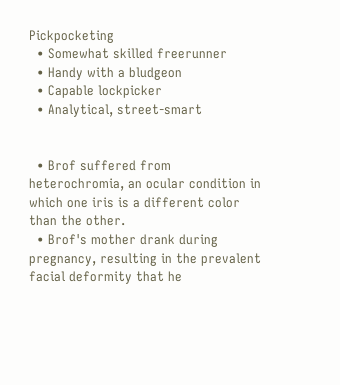Pickpocketing
  • Somewhat skilled freerunner
  • Handy with a bludgeon
  • Capable lockpicker
  • Analytical, street-smart


  • Brof suffered from heterochromia, an ocular condition in which one iris is a different color than the other.
  • Brof's mother drank during pregnancy, resulting in the prevalent facial deformity that he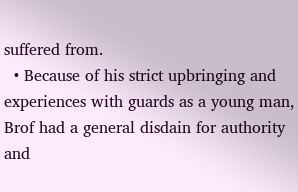suffered from.
  • Because of his strict upbringing and experiences with guards as a young man, Brof had a general disdain for authority and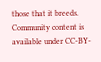those that it breeds.
Community content is available under CC-BY-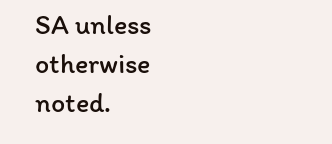SA unless otherwise noted.